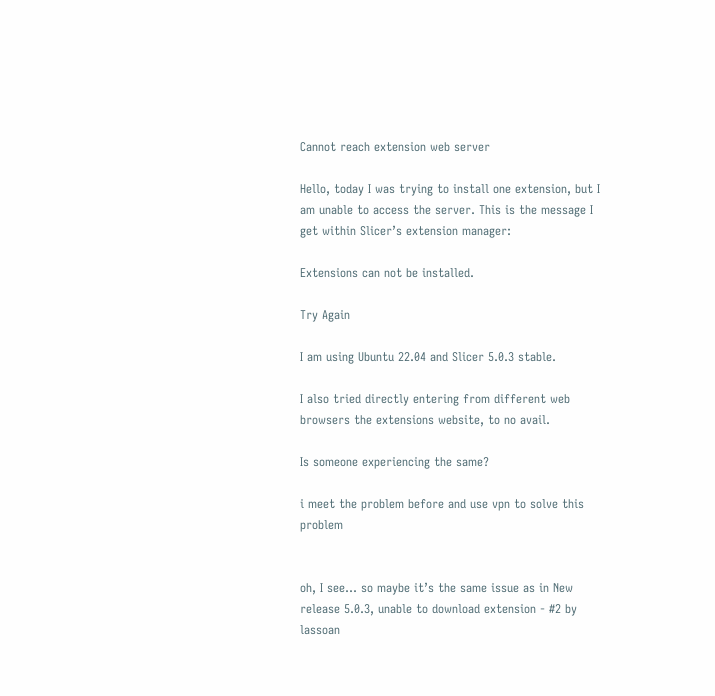Cannot reach extension web server

Hello, today I was trying to install one extension, but I am unable to access the server. This is the message I get within Slicer’s extension manager:

Extensions can not be installed.

Try Again

I am using Ubuntu 22.04 and Slicer 5.0.3 stable.

I also tried directly entering from different web browsers the extensions website, to no avail.

Is someone experiencing the same?

i meet the problem before and use vpn to solve this problem


oh, I see… so maybe it’s the same issue as in New release 5.0.3, unable to download extension - #2 by lassoan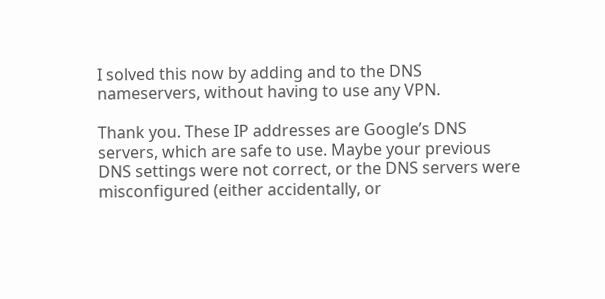I solved this now by adding and to the DNS nameservers, without having to use any VPN.

Thank you. These IP addresses are Google’s DNS servers, which are safe to use. Maybe your previous DNS settings were not correct, or the DNS servers were misconfigured (either accidentally, or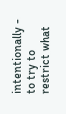intentionally - to try to restrict what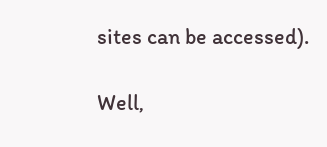sites can be accessed).

Well,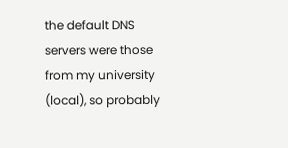the default DNS servers were those from my university (local), so probably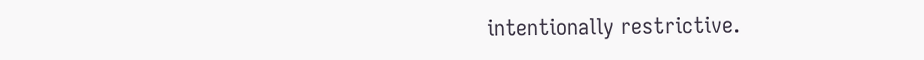intentionally restrictive.